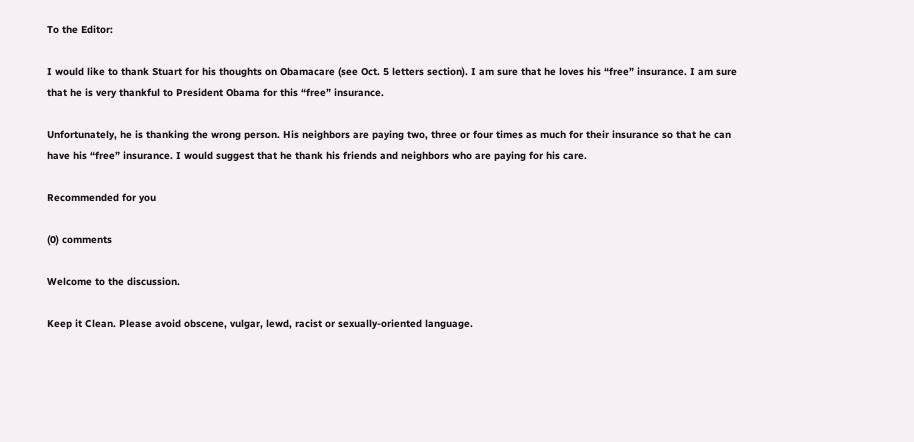To the Editor:

I would like to thank Stuart for his thoughts on Obamacare (see Oct. 5 letters section). I am sure that he loves his “free” insurance. I am sure that he is very thankful to President Obama for this “free” insurance.

Unfortunately, he is thanking the wrong person. His neighbors are paying two, three or four times as much for their insurance so that he can have his “free” insurance. I would suggest that he thank his friends and neighbors who are paying for his care.

Recommended for you

(0) comments

Welcome to the discussion.

Keep it Clean. Please avoid obscene, vulgar, lewd, racist or sexually-oriented language.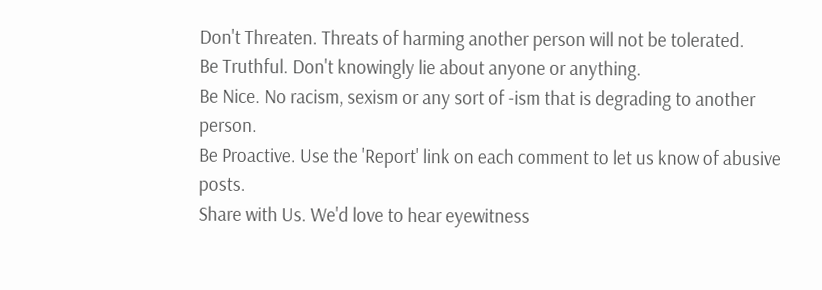Don't Threaten. Threats of harming another person will not be tolerated.
Be Truthful. Don't knowingly lie about anyone or anything.
Be Nice. No racism, sexism or any sort of -ism that is degrading to another person.
Be Proactive. Use the 'Report' link on each comment to let us know of abusive posts.
Share with Us. We'd love to hear eyewitness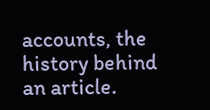accounts, the history behind an article.